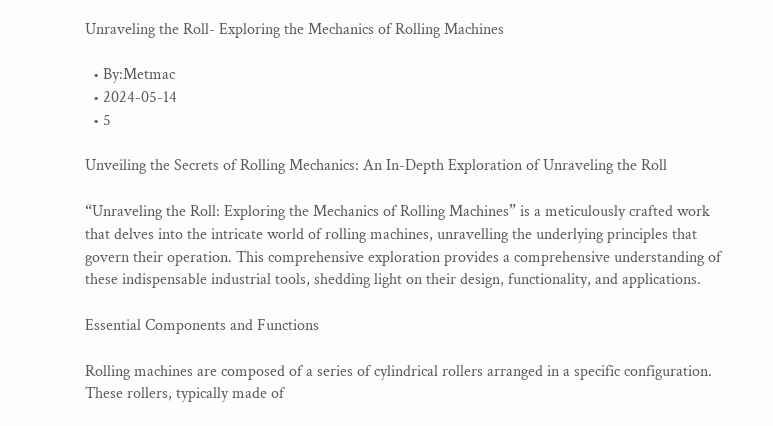Unraveling the Roll- Exploring the Mechanics of Rolling Machines

  • By:Metmac
  • 2024-05-14
  • 5

Unveiling the Secrets of Rolling Mechanics: An In-Depth Exploration of Unraveling the Roll

“Unraveling the Roll: Exploring the Mechanics of Rolling Machines” is a meticulously crafted work that delves into the intricate world of rolling machines, unravelling the underlying principles that govern their operation. This comprehensive exploration provides a comprehensive understanding of these indispensable industrial tools, shedding light on their design, functionality, and applications.

Essential Components and Functions

Rolling machines are composed of a series of cylindrical rollers arranged in a specific configuration. These rollers, typically made of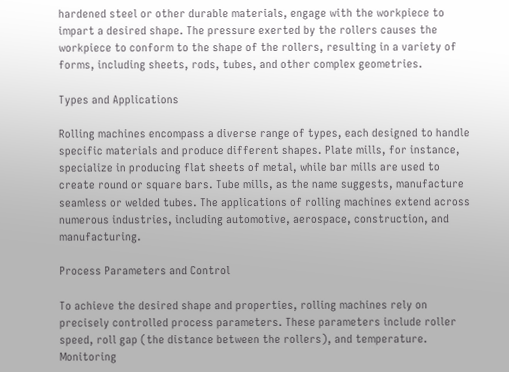hardened steel or other durable materials, engage with the workpiece to impart a desired shape. The pressure exerted by the rollers causes the workpiece to conform to the shape of the rollers, resulting in a variety of forms, including sheets, rods, tubes, and other complex geometries.

Types and Applications

Rolling machines encompass a diverse range of types, each designed to handle specific materials and produce different shapes. Plate mills, for instance, specialize in producing flat sheets of metal, while bar mills are used to create round or square bars. Tube mills, as the name suggests, manufacture seamless or welded tubes. The applications of rolling machines extend across numerous industries, including automotive, aerospace, construction, and manufacturing.

Process Parameters and Control

To achieve the desired shape and properties, rolling machines rely on precisely controlled process parameters. These parameters include roller speed, roll gap (the distance between the rollers), and temperature. Monitoring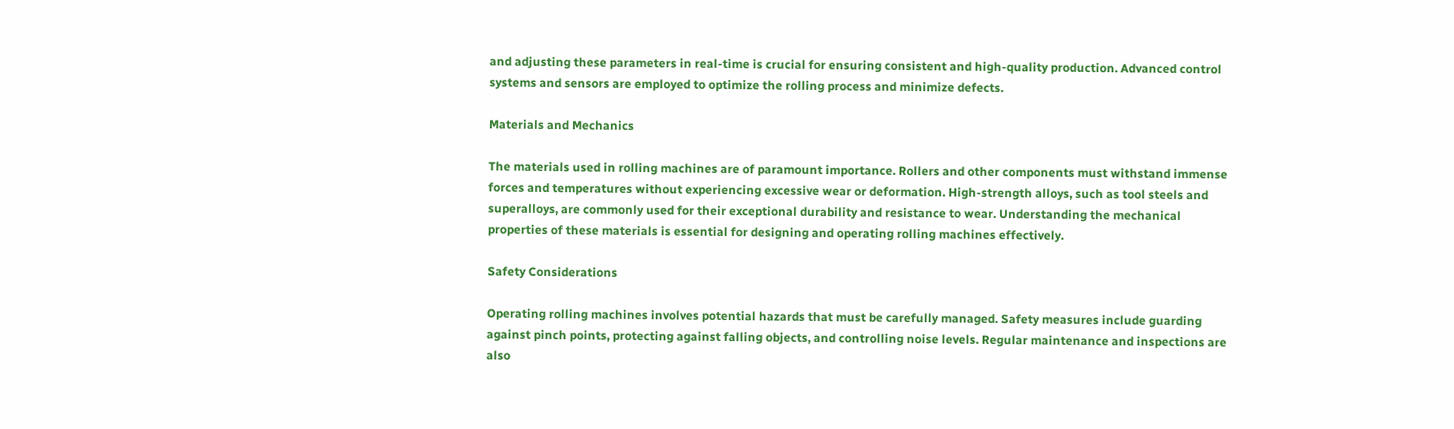and adjusting these parameters in real-time is crucial for ensuring consistent and high-quality production. Advanced control systems and sensors are employed to optimize the rolling process and minimize defects.

Materials and Mechanics

The materials used in rolling machines are of paramount importance. Rollers and other components must withstand immense forces and temperatures without experiencing excessive wear or deformation. High-strength alloys, such as tool steels and superalloys, are commonly used for their exceptional durability and resistance to wear. Understanding the mechanical properties of these materials is essential for designing and operating rolling machines effectively.

Safety Considerations

Operating rolling machines involves potential hazards that must be carefully managed. Safety measures include guarding against pinch points, protecting against falling objects, and controlling noise levels. Regular maintenance and inspections are also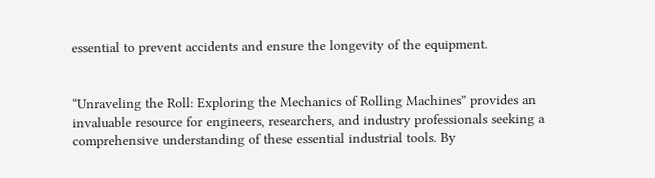essential to prevent accidents and ensure the longevity of the equipment.


“Unraveling the Roll: Exploring the Mechanics of Rolling Machines” provides an invaluable resource for engineers, researchers, and industry professionals seeking a comprehensive understanding of these essential industrial tools. By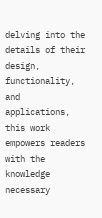delving into the details of their design, functionality, and applications, this work empowers readers with the knowledge necessary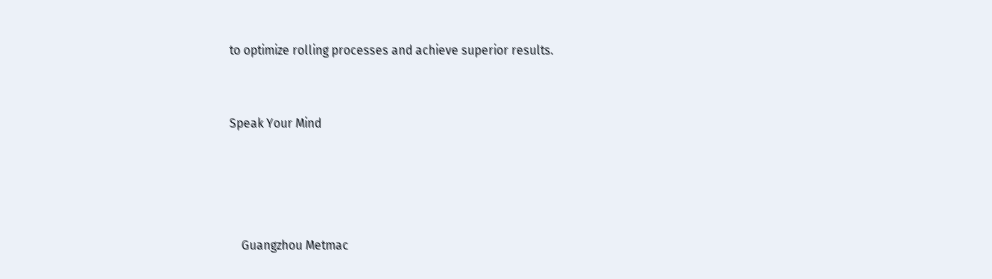to optimize rolling processes and achieve superior results.


Speak Your Mind




    Guangzhou Metmac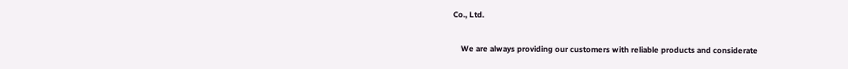Co., Ltd.

    We are always providing our customers with reliable products and considerate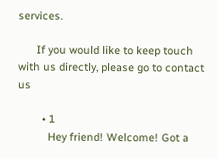services.

      If you would like to keep touch with us directly, please go to contact us

        • 1
          Hey friend! Welcome! Got a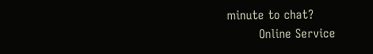minute to chat?
        Online Service